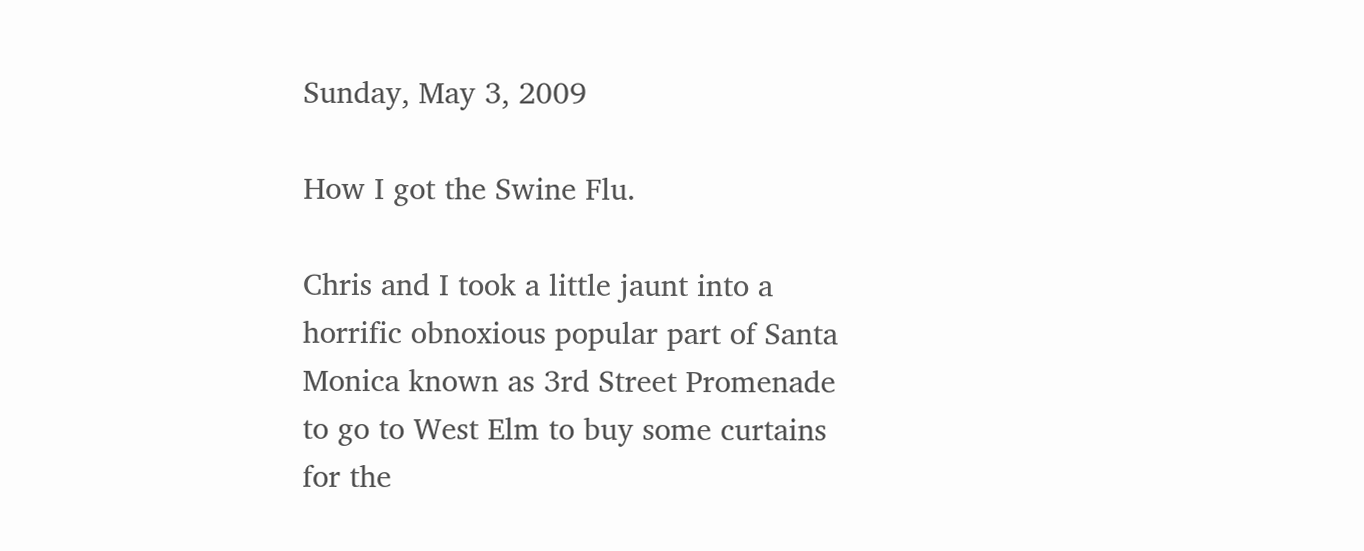Sunday, May 3, 2009

How I got the Swine Flu.

Chris and I took a little jaunt into a horrific obnoxious popular part of Santa Monica known as 3rd Street Promenade to go to West Elm to buy some curtains for the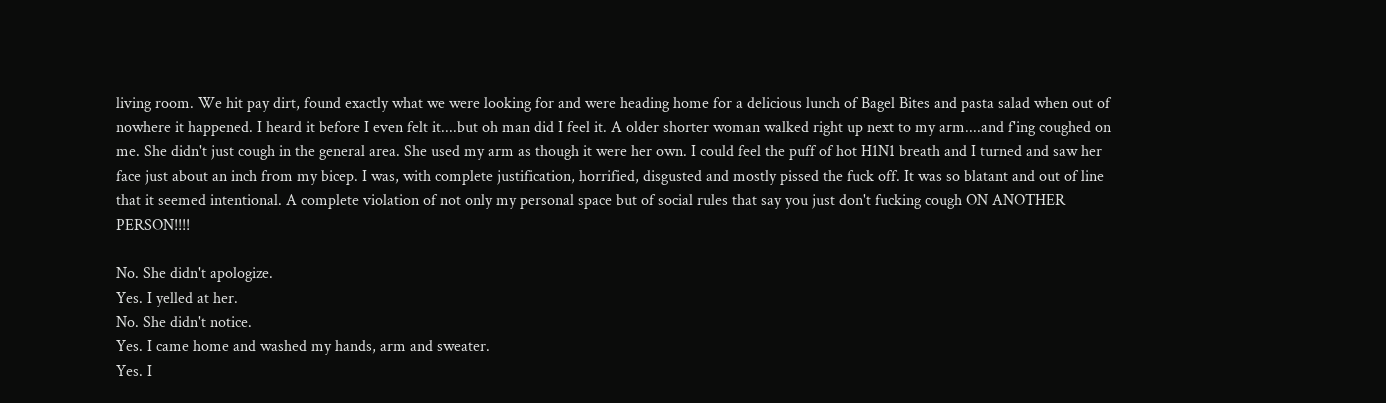living room. We hit pay dirt, found exactly what we were looking for and were heading home for a delicious lunch of Bagel Bites and pasta salad when out of nowhere it happened. I heard it before I even felt it....but oh man did I feel it. A older shorter woman walked right up next to my arm....and f'ing coughed on me. She didn't just cough in the general area. She used my arm as though it were her own. I could feel the puff of hot H1N1 breath and I turned and saw her face just about an inch from my bicep. I was, with complete justification, horrified, disgusted and mostly pissed the fuck off. It was so blatant and out of line that it seemed intentional. A complete violation of not only my personal space but of social rules that say you just don't fucking cough ON ANOTHER PERSON!!!!

No. She didn't apologize.
Yes. I yelled at her.
No. She didn't notice.
Yes. I came home and washed my hands, arm and sweater.
Yes. I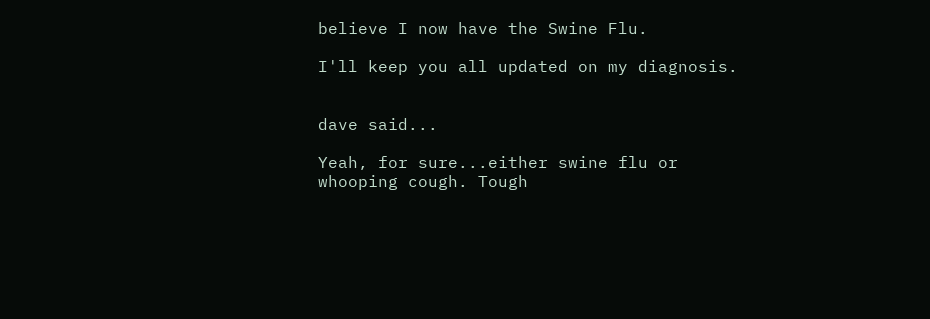believe I now have the Swine Flu.

I'll keep you all updated on my diagnosis.


dave said...

Yeah, for sure...either swine flu or whooping cough. Tough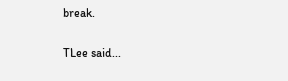break.

TLee said...